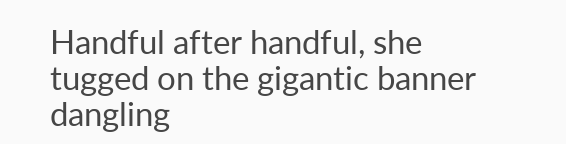Handful after handful, she tugged on the gigantic banner dangling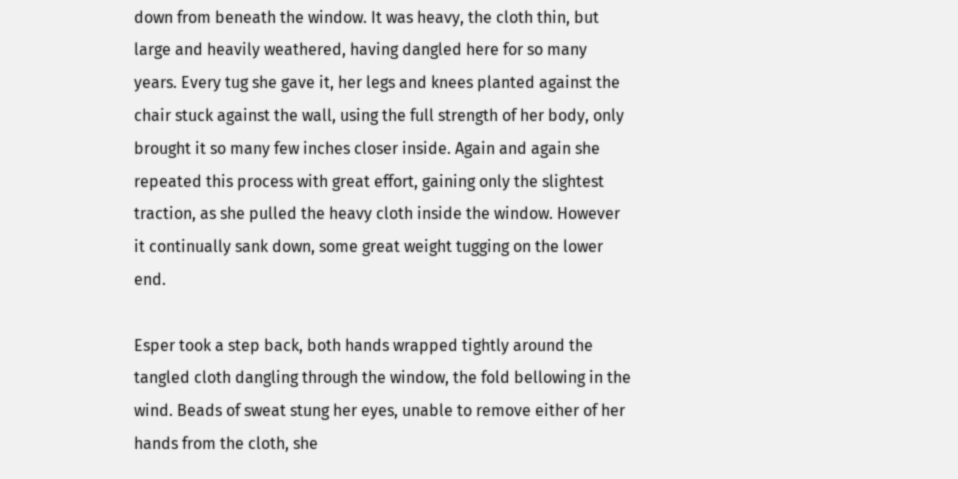down from beneath the window. It was heavy, the cloth thin, but large and heavily weathered, having dangled here for so many years. Every tug she gave it, her legs and knees planted against the chair stuck against the wall, using the full strength of her body, only brought it so many few inches closer inside. Again and again she repeated this process with great effort, gaining only the slightest traction, as she pulled the heavy cloth inside the window. However it continually sank down, some great weight tugging on the lower end.

Esper took a step back, both hands wrapped tightly around the tangled cloth dangling through the window, the fold bellowing in the wind. Beads of sweat stung her eyes, unable to remove either of her hands from the cloth, she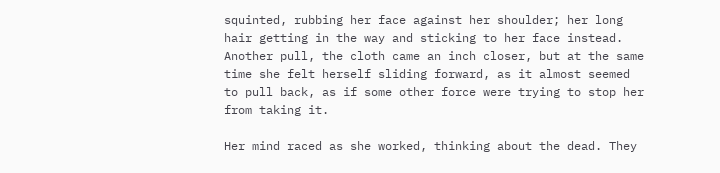squinted, rubbing her face against her shoulder; her long hair getting in the way and sticking to her face instead. Another pull, the cloth came an inch closer, but at the same time she felt herself sliding forward, as it almost seemed to pull back, as if some other force were trying to stop her from taking it.

Her mind raced as she worked, thinking about the dead. They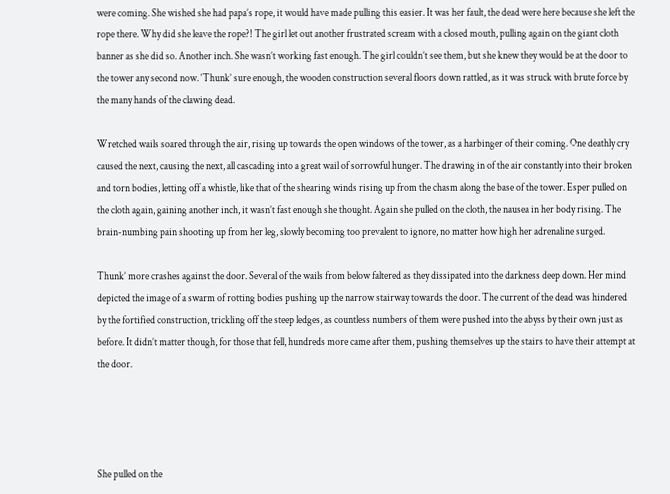were coming. She wished she had papa’s rope, it would have made pulling this easier. It was her fault, the dead were here because she left the rope there. Why did she leave the rope?! The girl let out another frustrated scream with a closed mouth, pulling again on the giant cloth banner as she did so. Another inch. She wasn’t working fast enough. The girl couldn’t see them, but she knew they would be at the door to the tower any second now. ‘Thunk’ sure enough, the wooden construction several floors down rattled, as it was struck with brute force by the many hands of the clawing dead.

Wretched wails soared through the air, rising up towards the open windows of the tower, as a harbinger of their coming. One deathly cry caused the next, causing the next, all cascading into a great wail of sorrowful hunger. The drawing in of the air constantly into their broken and torn bodies, letting off a whistle, like that of the shearing winds rising up from the chasm along the base of the tower. Esper pulled on the cloth again, gaining another inch, it wasn’t fast enough she thought. Again she pulled on the cloth, the nausea in her body rising. The brain-numbing pain shooting up from her leg, slowly becoming too prevalent to ignore, no matter how high her adrenaline surged.

Thunk’ more crashes against the door. Several of the wails from below faltered as they dissipated into the darkness deep down. Her mind depicted the image of a swarm of rotting bodies pushing up the narrow stairway towards the door. The current of the dead was hindered by the fortified construction, trickling off the steep ledges, as countless numbers of them were pushed into the abyss by their own just as before. It didn’t matter though, for those that fell, hundreds more came after them, pushing themselves up the stairs to have their attempt at the door.




She pulled on the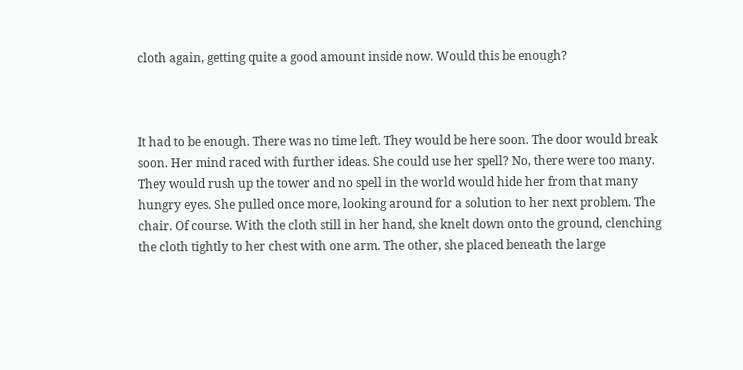cloth again, getting quite a good amount inside now. Would this be enough?



It had to be enough. There was no time left. They would be here soon. The door would break soon. Her mind raced with further ideas. She could use her spell? No, there were too many. They would rush up the tower and no spell in the world would hide her from that many hungry eyes. She pulled once more, looking around for a solution to her next problem. The chair. Of course. With the cloth still in her hand, she knelt down onto the ground, clenching the cloth tightly to her chest with one arm. The other, she placed beneath the large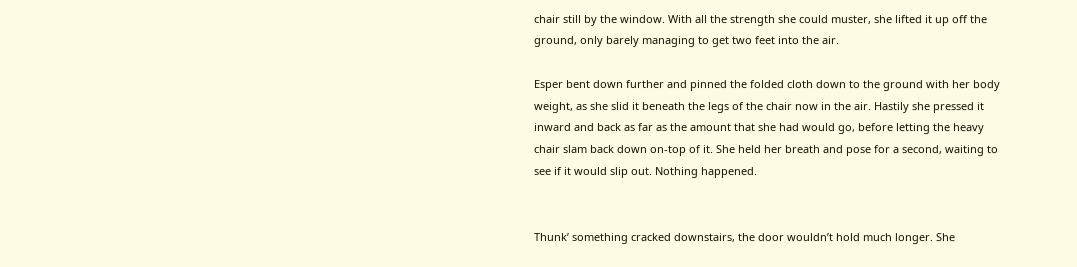chair still by the window. With all the strength she could muster, she lifted it up off the ground, only barely managing to get two feet into the air.

Esper bent down further and pinned the folded cloth down to the ground with her body weight, as she slid it beneath the legs of the chair now in the air. Hastily she pressed it inward and back as far as the amount that she had would go, before letting the heavy chair slam back down on-top of it. She held her breath and pose for a second, waiting to see if it would slip out. Nothing happened.


Thunk’ something cracked downstairs, the door wouldn’t hold much longer. She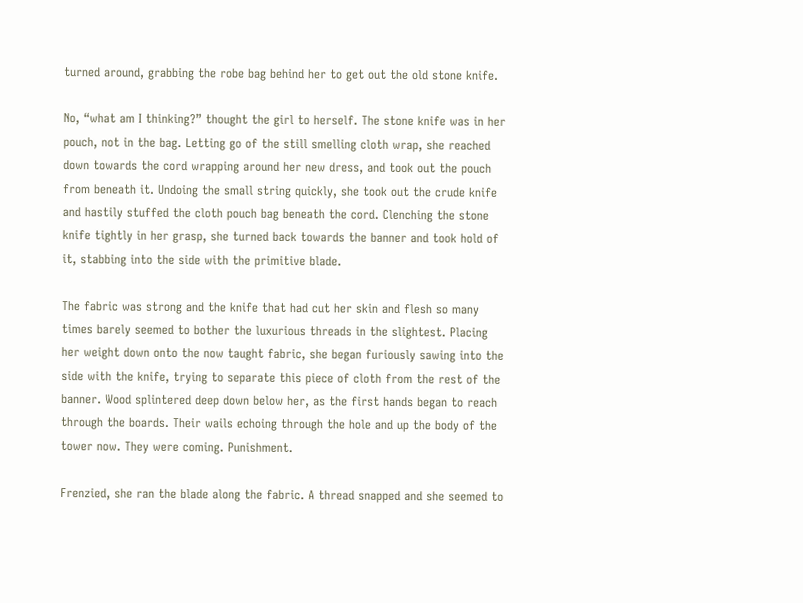turned around, grabbing the robe bag behind her to get out the old stone knife.

No, “what am I thinking?” thought the girl to herself. The stone knife was in her pouch, not in the bag. Letting go of the still smelling cloth wrap, she reached down towards the cord wrapping around her new dress, and took out the pouch from beneath it. Undoing the small string quickly, she took out the crude knife and hastily stuffed the cloth pouch bag beneath the cord. Clenching the stone knife tightly in her grasp, she turned back towards the banner and took hold of it, stabbing into the side with the primitive blade.

The fabric was strong and the knife that had cut her skin and flesh so many times barely seemed to bother the luxurious threads in the slightest. Placing her weight down onto the now taught fabric, she began furiously sawing into the side with the knife, trying to separate this piece of cloth from the rest of the banner. Wood splintered deep down below her, as the first hands began to reach through the boards. Their wails echoing through the hole and up the body of the tower now. They were coming. Punishment.

Frenzied, she ran the blade along the fabric. A thread snapped and she seemed to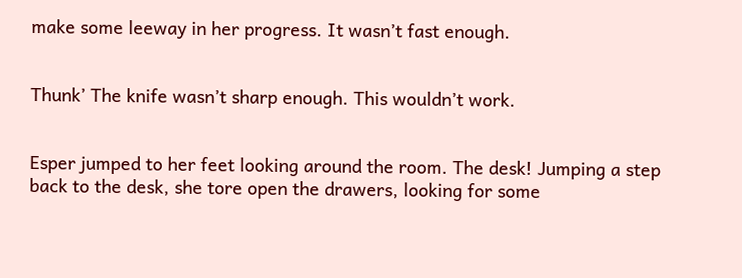make some leeway in her progress. It wasn’t fast enough.


Thunk’ The knife wasn’t sharp enough. This wouldn’t work.


Esper jumped to her feet looking around the room. The desk! Jumping a step back to the desk, she tore open the drawers, looking for some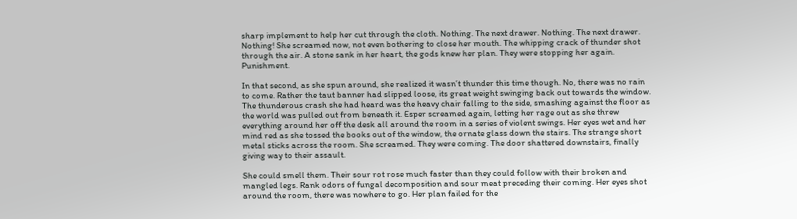sharp implement to help her cut through the cloth. Nothing. The next drawer. Nothing. The next drawer. Nothing! She screamed now, not even bothering to close her mouth. The whipping crack of thunder shot through the air. A stone sank in her heart, the gods knew her plan. They were stopping her again. Punishment.

In that second, as she spun around, she realized it wasn’t thunder this time though. No, there was no rain to come. Rather the taut banner had slipped loose, its great weight swinging back out towards the window. The thunderous crash she had heard was the heavy chair falling to the side, smashing against the floor as the world was pulled out from beneath it. Esper screamed again, letting her rage out as she threw everything around her off the desk all around the room in a series of violent swings. Her eyes wet and her mind red as she tossed the books out of the window, the ornate glass down the stairs. The strange short metal sticks across the room. She screamed. They were coming. The door shattered downstairs, finally giving way to their assault.

She could smell them. Their sour rot rose much faster than they could follow with their broken and mangled legs. Rank odors of fungal decomposition and sour meat preceding their coming. Her eyes shot around the room, there was nowhere to go. Her plan failed for the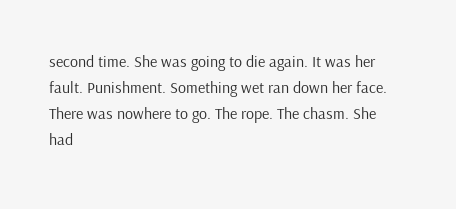second time. She was going to die again. It was her fault. Punishment. Something wet ran down her face. There was nowhere to go. The rope. The chasm. She had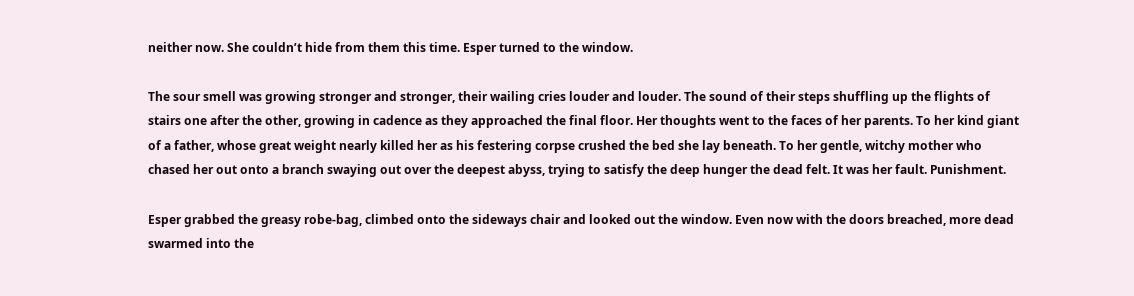neither now. She couldn’t hide from them this time. Esper turned to the window.

The sour smell was growing stronger and stronger, their wailing cries louder and louder. The sound of their steps shuffling up the flights of stairs one after the other, growing in cadence as they approached the final floor. Her thoughts went to the faces of her parents. To her kind giant of a father, whose great weight nearly killed her as his festering corpse crushed the bed she lay beneath. To her gentle, witchy mother who chased her out onto a branch swaying out over the deepest abyss, trying to satisfy the deep hunger the dead felt. It was her fault. Punishment.

Esper grabbed the greasy robe-bag, climbed onto the sideways chair and looked out the window. Even now with the doors breached, more dead swarmed into the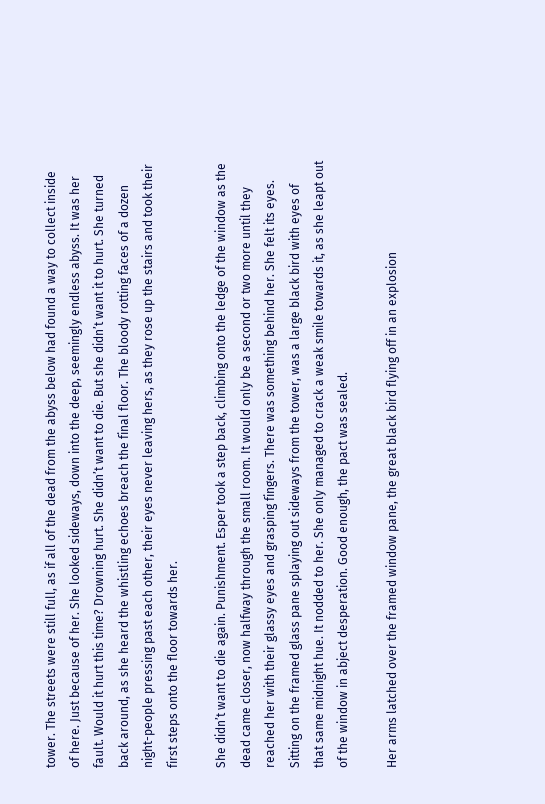tower. The streets were still full, as if all of the dead from the abyss below had found a way to collect inside of here. Just because of her. She looked sideways, down into the deep, seemingly endless abyss. It was her fault. Would it hurt this time? Drowning hurt. She didn’t want to die. But she didn’t want it to hurt. She turned back around, as she heard the whistling echoes breach the final floor. The bloody rotting faces of a dozen night-people pressing past each other, their eyes never leaving hers, as they rose up the stairs and took their first steps onto the floor towards her.

She didn’t want to die again. Punishment. Esper took a step back, climbing onto the ledge of the window as the dead came closer, now halfway through the small room. It would only be a second or two more until they reached her with their glassy eyes and grasping fingers. There was something behind her. She felt its eyes. Sitting on the framed glass pane splaying out sideways from the tower, was a large black bird with eyes of that same midnight hue. It nodded to her. She only managed to crack a weak smile towards it, as she leapt out of the window in abject desperation. Good enough, the pact was sealed.

Her arms latched over the framed window pane, the great black bird flying off in an explosion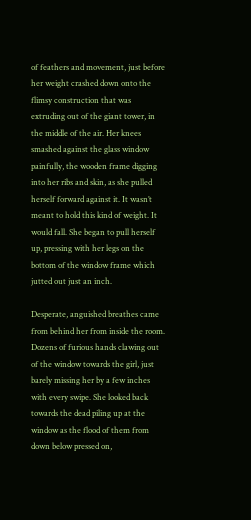of feathers and movement, just before her weight crashed down onto the flimsy construction that was extruding out of the giant tower, in the middle of the air. Her knees smashed against the glass window painfully, the wooden frame digging into her ribs and skin, as she pulled herself forward against it. It wasn’t meant to hold this kind of weight. It would fall. She began to pull herself up, pressing with her legs on the bottom of the window frame which jutted out just an inch.

Desperate, anguished breathes came from behind her from inside the room. Dozens of furious hands clawing out of the window towards the girl, just barely missing her by a few inches with every swipe. She looked back towards the dead piling up at the window as the flood of them from down below pressed on,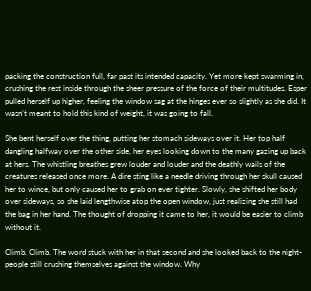packing the construction full, far past its intended capacity. Yet more kept swarming in, crushing the rest inside through the sheer pressure of the force of their multitudes. Esper pulled herself up higher, feeling the window sag at the hinges ever so slightly as she did. It wasn’t meant to hold this kind of weight, it was going to fall.

She bent herself over the thing, putting her stomach sideways over it. Her top half dangling halfway over the other side, her eyes looking down to the many gazing up back at hers. The whistling breathes grew louder and louder and the deathly wails of the creatures released once more. A dire sting like a needle driving through her skull caused her to wince, but only caused her to grab on ever tighter. Slowly, she shifted her body over sideways, so she laid lengthwise atop the open window, just realizing she still had the bag in her hand. The thought of dropping it came to her, it would be easier to climb without it.

Climb. Climb. The word stuck with her in that second and she looked back to the night-people still crushing themselves against the window. Why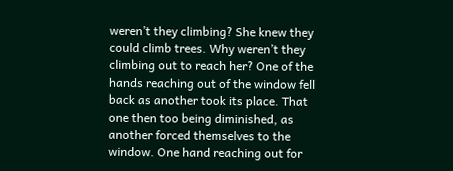weren’t they climbing? She knew they could climb trees. Why weren’t they climbing out to reach her? One of the hands reaching out of the window fell back as another took its place. That one then too being diminished, as another forced themselves to the window. One hand reaching out for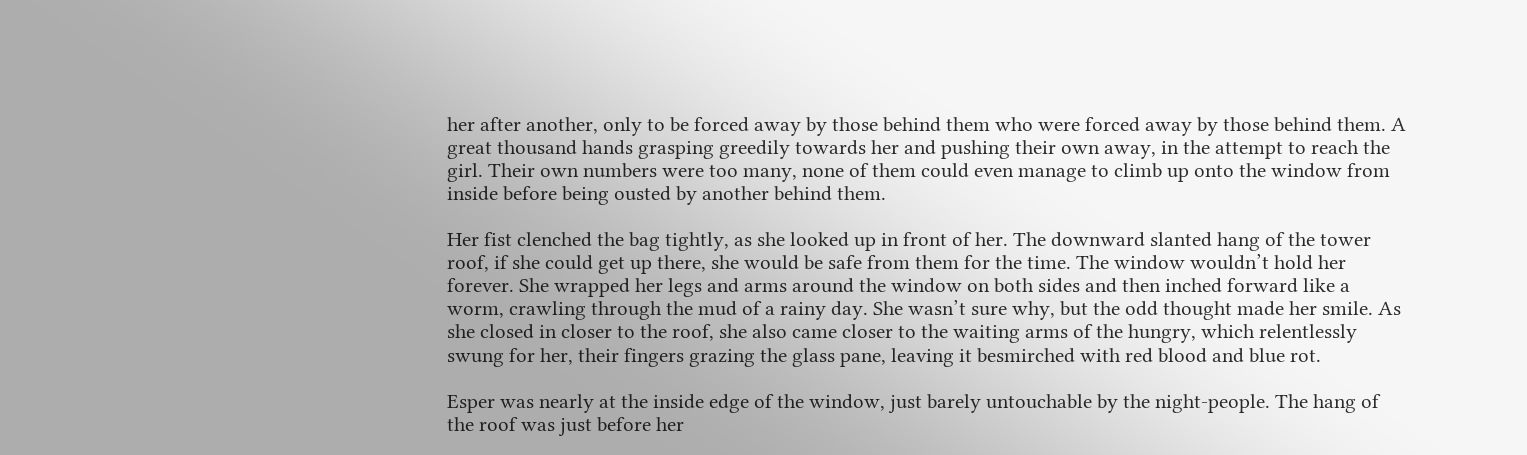her after another, only to be forced away by those behind them who were forced away by those behind them. A great thousand hands grasping greedily towards her and pushing their own away, in the attempt to reach the girl. Their own numbers were too many, none of them could even manage to climb up onto the window from inside before being ousted by another behind them.

Her fist clenched the bag tightly, as she looked up in front of her. The downward slanted hang of the tower roof, if she could get up there, she would be safe from them for the time. The window wouldn’t hold her forever. She wrapped her legs and arms around the window on both sides and then inched forward like a worm, crawling through the mud of a rainy day. She wasn’t sure why, but the odd thought made her smile. As she closed in closer to the roof, she also came closer to the waiting arms of the hungry, which relentlessly swung for her, their fingers grazing the glass pane, leaving it besmirched with red blood and blue rot.

Esper was nearly at the inside edge of the window, just barely untouchable by the night-people. The hang of the roof was just before her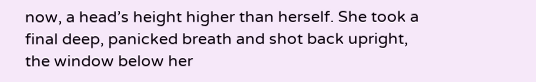now, a head’s height higher than herself. She took a final deep, panicked breath and shot back upright, the window below her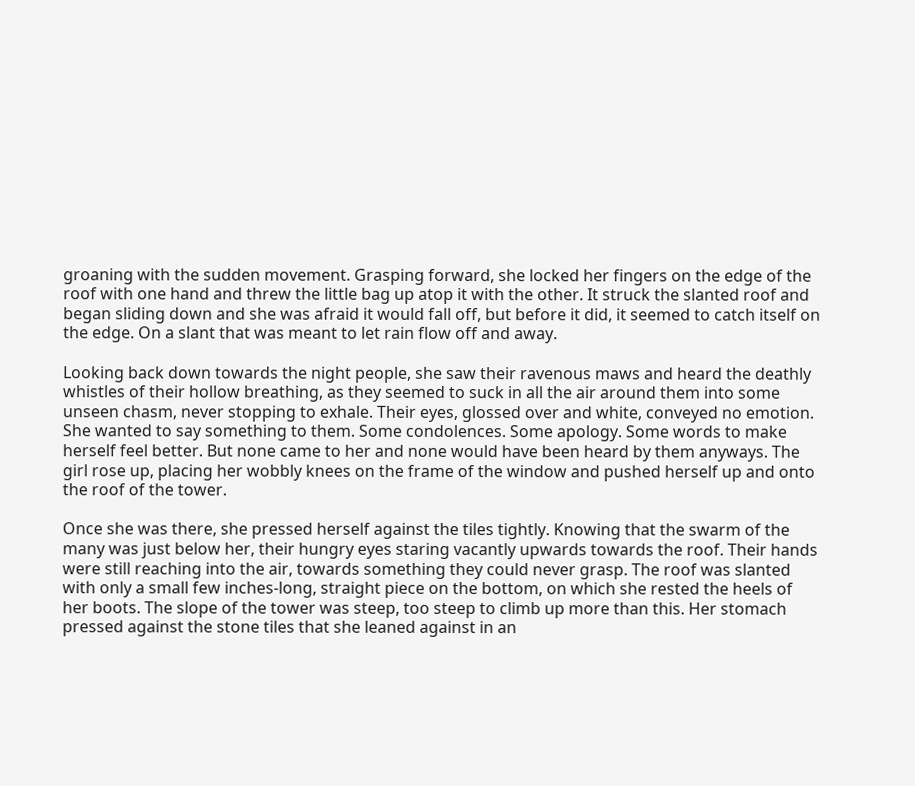groaning with the sudden movement. Grasping forward, she locked her fingers on the edge of the roof with one hand and threw the little bag up atop it with the other. It struck the slanted roof and began sliding down and she was afraid it would fall off, but before it did, it seemed to catch itself on the edge. On a slant that was meant to let rain flow off and away.

Looking back down towards the night people, she saw their ravenous maws and heard the deathly whistles of their hollow breathing, as they seemed to suck in all the air around them into some unseen chasm, never stopping to exhale. Their eyes, glossed over and white, conveyed no emotion. She wanted to say something to them. Some condolences. Some apology. Some words to make herself feel better. But none came to her and none would have been heard by them anyways. The girl rose up, placing her wobbly knees on the frame of the window and pushed herself up and onto the roof of the tower.

Once she was there, she pressed herself against the tiles tightly. Knowing that the swarm of the many was just below her, their hungry eyes staring vacantly upwards towards the roof. Their hands were still reaching into the air, towards something they could never grasp. The roof was slanted with only a small few inches-long, straight piece on the bottom, on which she rested the heels of her boots. The slope of the tower was steep, too steep to climb up more than this. Her stomach pressed against the stone tiles that she leaned against in an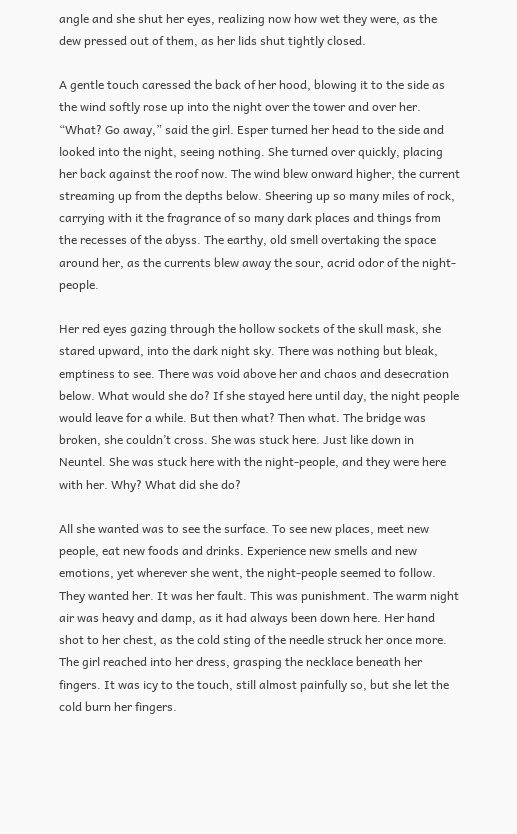angle and she shut her eyes, realizing now how wet they were, as the dew pressed out of them, as her lids shut tightly closed.

A gentle touch caressed the back of her hood, blowing it to the side as the wind softly rose up into the night over the tower and over her. “What? Go away,” said the girl. Esper turned her head to the side and looked into the night, seeing nothing. She turned over quickly, placing her back against the roof now. The wind blew onward higher, the current streaming up from the depths below. Sheering up so many miles of rock, carrying with it the fragrance of so many dark places and things from the recesses of the abyss. The earthy, old smell overtaking the space around her, as the currents blew away the sour, acrid odor of the night-people.

Her red eyes gazing through the hollow sockets of the skull mask, she stared upward, into the dark night sky. There was nothing but bleak, emptiness to see. There was void above her and chaos and desecration below. What would she do? If she stayed here until day, the night people would leave for a while. But then what? Then what. The bridge was broken, she couldn’t cross. She was stuck here. Just like down in Neuntel. She was stuck here with the night-people, and they were here with her. Why? What did she do?

All she wanted was to see the surface. To see new places, meet new people, eat new foods and drinks. Experience new smells and new emotions, yet wherever she went, the night-people seemed to follow. They wanted her. It was her fault. This was punishment. The warm night air was heavy and damp, as it had always been down here. Her hand shot to her chest, as the cold sting of the needle struck her once more. The girl reached into her dress, grasping the necklace beneath her fingers. It was icy to the touch, still almost painfully so, but she let the cold burn her fingers.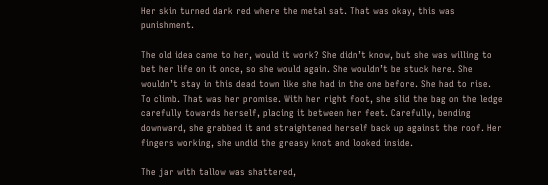Her skin turned dark red where the metal sat. That was okay, this was punishment.

The old idea came to her, would it work? She didn’t know, but she was willing to bet her life on it once, so she would again. She wouldn’t be stuck here. She wouldn’t stay in this dead town like she had in the one before. She had to rise. To climb. That was her promise. With her right foot, she slid the bag on the ledge carefully towards herself, placing it between her feet. Carefully, bending downward, she grabbed it and straightened herself back up against the roof. Her fingers working, she undid the greasy knot and looked inside.

The jar with tallow was shattered,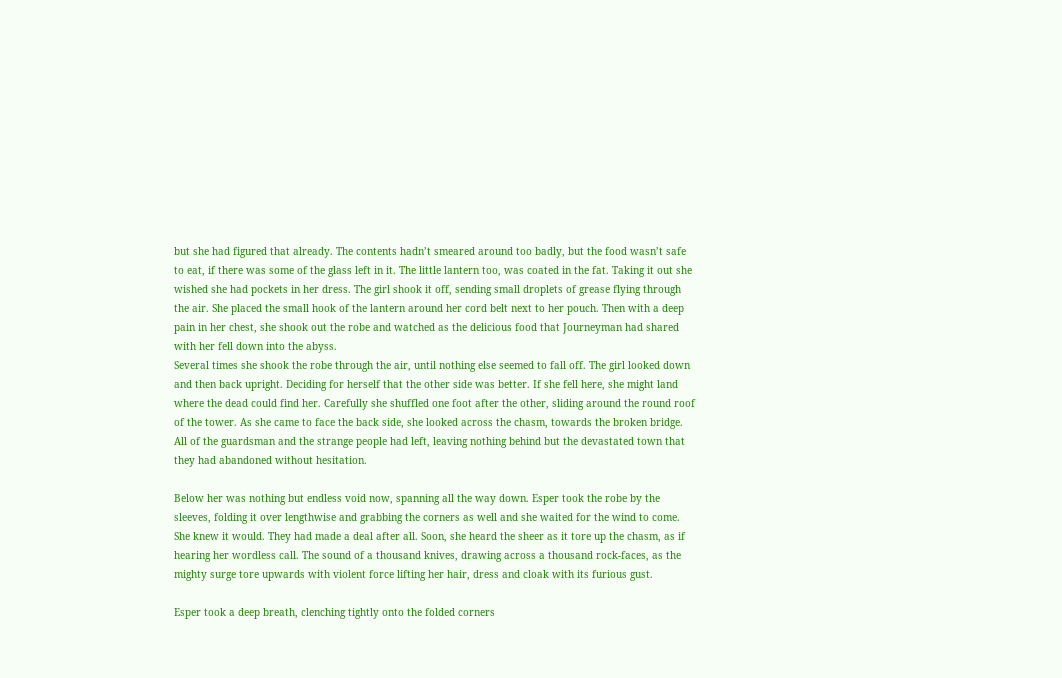but she had figured that already. The contents hadn’t smeared around too badly, but the food wasn’t safe to eat, if there was some of the glass left in it. The little lantern too, was coated in the fat. Taking it out she wished she had pockets in her dress. The girl shook it off, sending small droplets of grease flying through the air. She placed the small hook of the lantern around her cord belt next to her pouch. Then with a deep pain in her chest, she shook out the robe and watched as the delicious food that Journeyman had shared with her fell down into the abyss.
Several times she shook the robe through the air, until nothing else seemed to fall off. The girl looked down and then back upright. Deciding for herself that the other side was better. If she fell here, she might land where the dead could find her. Carefully she shuffled one foot after the other, sliding around the round roof of the tower. As she came to face the back side, she looked across the chasm, towards the broken bridge. All of the guardsman and the strange people had left, leaving nothing behind but the devastated town that they had abandoned without hesitation.

Below her was nothing but endless void now, spanning all the way down. Esper took the robe by the sleeves, folding it over lengthwise and grabbing the corners as well and she waited for the wind to come. She knew it would. They had made a deal after all. Soon, she heard the sheer as it tore up the chasm, as if hearing her wordless call. The sound of a thousand knives, drawing across a thousand rock-faces, as the mighty surge tore upwards with violent force lifting her hair, dress and cloak with its furious gust.

Esper took a deep breath, clenching tightly onto the folded corners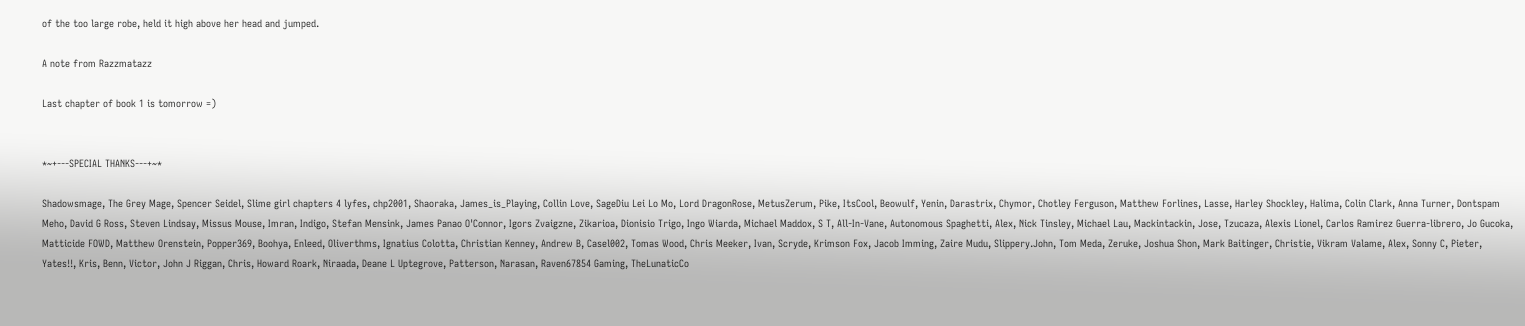of the too large robe, held it high above her head and jumped.

A note from Razzmatazz

Last chapter of book 1 is tomorrow =)


*~+---SPECIAL THANKS---+~*

Shadowsmage, The Grey Mage, Spencer Seidel, Slime girl chapters 4 lyfes, chp2001, Shaoraka, James_is_Playing, Collin Love, SageDiu Lei Lo Mo, Lord DragonRose, MetusZerum, Pike, ItsCool, Beowulf, Yenin, Darastrix, Chymor, Chotley Ferguson, Matthew Forlines, Lasse, Harley Shockley, Halima, Colin Clark, Anna Turner, Dontspam Meho, David G Ross, Steven Lindsay, Missus Mouse, Imran, Indigo, Stefan Mensink, James Panao O'Connor, Igors Zvaigzne, Zikarioa, Dionisio Trigo, Ingo Wiarda, Michael Maddox, S T, All-In-Vane, Autonomous Spaghetti, Alex, Nick Tinsley, Michael Lau, Mackintackin, Jose, Tzucaza, Alexis Lionel, Carlos Ramirez Guerra-librero, Jo Gucoka, Matticide FOWD, Matthew Orenstein, Popper369, Boohya, Enleed, Oliverthms, Ignatius Colotta, Christian Kenney, Andrew B, Casel002, Tomas Wood, Chris Meeker, Ivan, Scryde, Krimson Fox, Jacob Imming, Zaire Mudu, Slippery.John, Tom Meda, Zeruke, Joshua Shon, Mark Baitinger, Christie, Vikram Valame, Alex, Sonny C, Pieter, Yates!!, Kris, Benn, Victor, John J Riggan, Chris, Howard Roark, Niraada, Deane L Uptegrove, Patterson, Narasan, Raven67854 Gaming, TheLunaticCo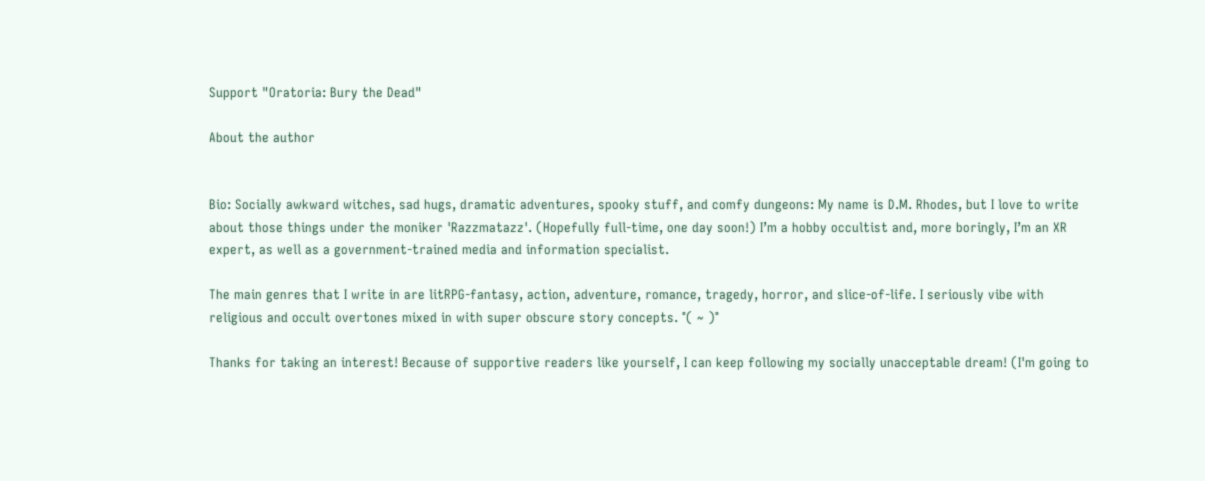Support "Oratoria: Bury the Dead"

About the author


Bio: Socially awkward witches, sad hugs, dramatic adventures, spooky stuff, and comfy dungeons: My name is D.M. Rhodes, but I love to write about those things under the moniker 'Razzmatazz'. (Hopefully full-time, one day soon!) I’m a hobby occultist and, more boringly, I’m an XR expert, as well as a government-trained media and information specialist.

The main genres that I write in are litRPG-fantasy, action, adventure, romance, tragedy, horror, and slice-of-life. I seriously vibe with religious and occult overtones mixed in with super obscure story concepts. °( ~ )°

Thanks for taking an interest! Because of supportive readers like yourself, I can keep following my socially unacceptable dream! (I'm going to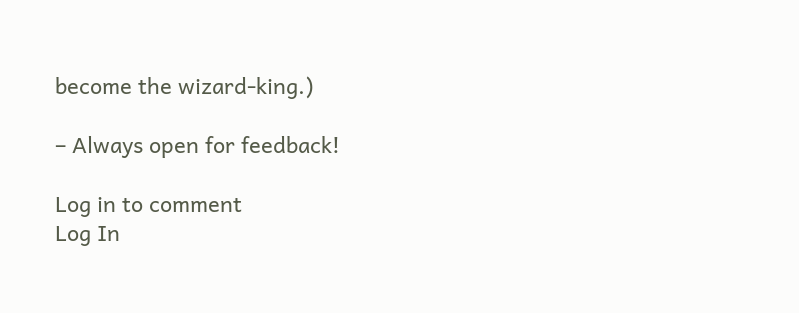become the wizard-king.)

– Always open for feedback!

Log in to comment
Log In